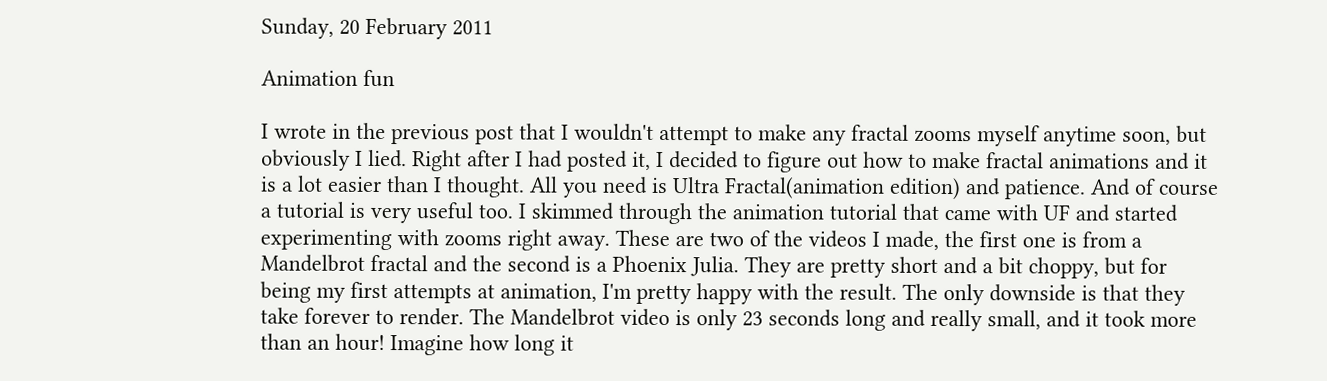Sunday, 20 February 2011

Animation fun

I wrote in the previous post that I wouldn't attempt to make any fractal zooms myself anytime soon, but obviously I lied. Right after I had posted it, I decided to figure out how to make fractal animations and it is a lot easier than I thought. All you need is Ultra Fractal(animation edition) and patience. And of course a tutorial is very useful too. I skimmed through the animation tutorial that came with UF and started experimenting with zooms right away. These are two of the videos I made, the first one is from a Mandelbrot fractal and the second is a Phoenix Julia. They are pretty short and a bit choppy, but for being my first attempts at animation, I'm pretty happy with the result. The only downside is that they take forever to render. The Mandelbrot video is only 23 seconds long and really small, and it took more than an hour! Imagine how long it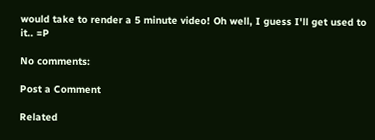would take to render a 5 minute video! Oh well, I guess I'll get used to it.. =P

No comments:

Post a Comment

Related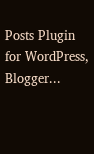Posts Plugin for WordPress, Blogger...